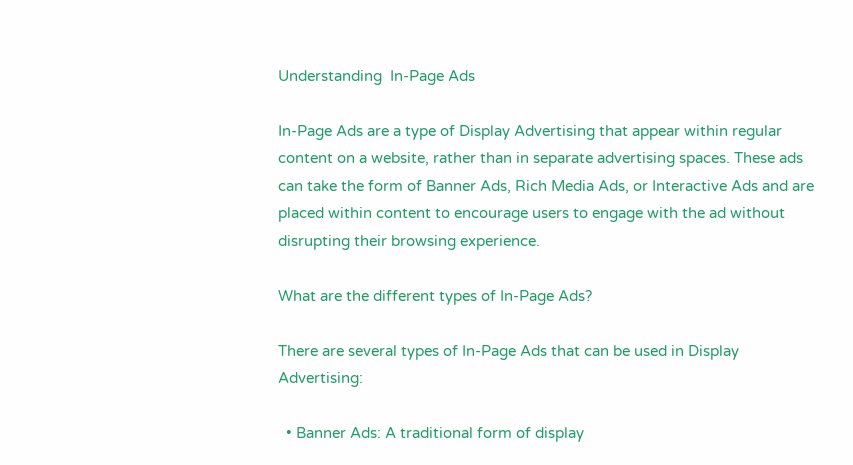Understanding  In-Page Ads

In-Page Ads are a type of Display Advertising that appear within regular content on a website, rather than in separate advertising spaces. These ads can take the form of Banner Ads, Rich Media Ads, or Interactive Ads and are placed within content to encourage users to engage with the ad without disrupting their browsing experience.

What are the different types of In-Page Ads?

There are several types of In-Page Ads that can be used in Display Advertising:

  • Banner Ads: A traditional form of display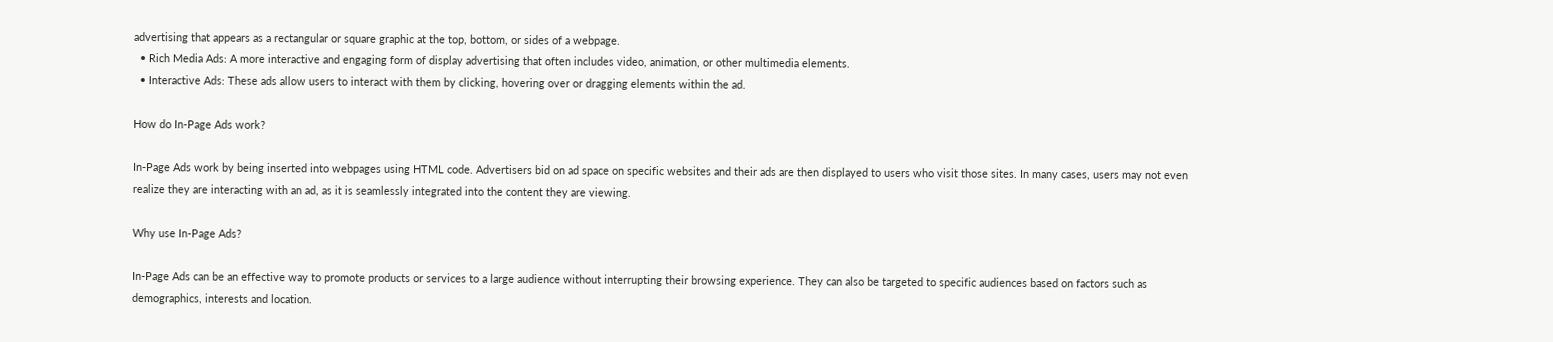advertising that appears as a rectangular or square graphic at the top, bottom, or sides of a webpage.
  • Rich Media Ads: A more interactive and engaging form of display advertising that often includes video, animation, or other multimedia elements.
  • Interactive Ads: These ads allow users to interact with them by clicking, hovering over or dragging elements within the ad.

How do In-Page Ads work?

In-Page Ads work by being inserted into webpages using HTML code. Advertisers bid on ad space on specific websites and their ads are then displayed to users who visit those sites. In many cases, users may not even realize they are interacting with an ad, as it is seamlessly integrated into the content they are viewing.

Why use In-Page Ads?

In-Page Ads can be an effective way to promote products or services to a large audience without interrupting their browsing experience. They can also be targeted to specific audiences based on factors such as demographics, interests and location.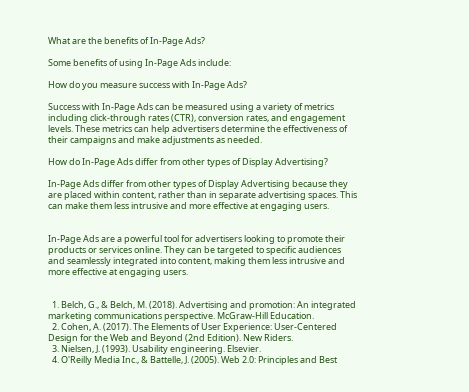What are the benefits of In-Page Ads?

Some benefits of using In-Page Ads include:

How do you measure success with In-Page Ads?

Success with In-Page Ads can be measured using a variety of metrics including click-through rates (CTR), conversion rates, and engagement levels. These metrics can help advertisers determine the effectiveness of their campaigns and make adjustments as needed.

How do In-Page Ads differ from other types of Display Advertising?

In-Page Ads differ from other types of Display Advertising because they are placed within content, rather than in separate advertising spaces. This can make them less intrusive and more effective at engaging users.


In-Page Ads are a powerful tool for advertisers looking to promote their products or services online. They can be targeted to specific audiences and seamlessly integrated into content, making them less intrusive and more effective at engaging users.


  1. Belch, G., & Belch, M. (2018). Advertising and promotion: An integrated marketing communications perspective. McGraw-Hill Education.
  2. Cohen, A. (2017). The Elements of User Experience: User-Centered Design for the Web and Beyond (2nd Edition). New Riders.
  3. Nielsen, J. (1993). Usability engineering. Elsevier.
  4. O'Reilly Media Inc., & Battelle, J. (2005). Web 2.0: Principles and Best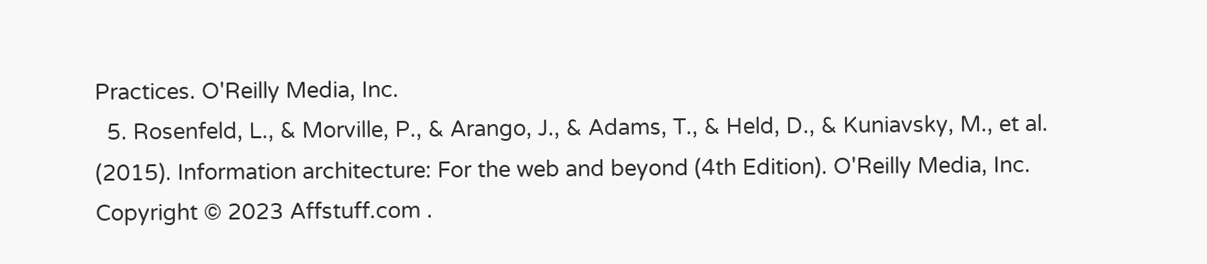Practices. O'Reilly Media, Inc.
  5. Rosenfeld, L., & Morville, P., & Arango, J., & Adams, T., & Held, D., & Kuniavsky, M., et al. (2015). Information architecture: For the web and beyond (4th Edition). O'Reilly Media, Inc.
Copyright © 2023 Affstuff.com .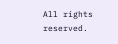All rights reserved.